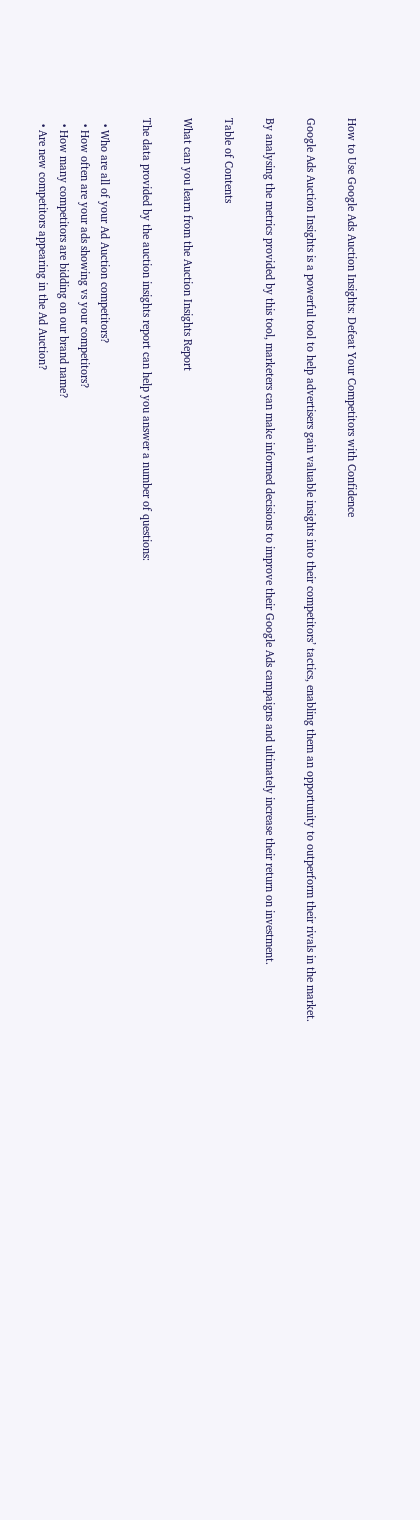How to Use Google Ads Auction Insights: Defeat Your Competitors with Confidence

Google Ads Auction Insights is a powerful tool to help advertisers gain valuable insights into their competitors’ tactics, enabling them an opportunity to outperform their rivals in the market.

By analysing the metrics provided by this tool, marketers can make informed decisions to improve their Google Ads campaigns and ultimately increase their return on investment.

Table of Contents

What can you learn from the Auction Insights Report

The data provided by the auction insights report can help you answer a number of questions:

  • Who are all of your Ad Auction competitors?
  • How often are your ads showing vs your competitors?
  • How many competitors are bidding on our brand name?
  • Are new competitors appearing in the Ad Auction?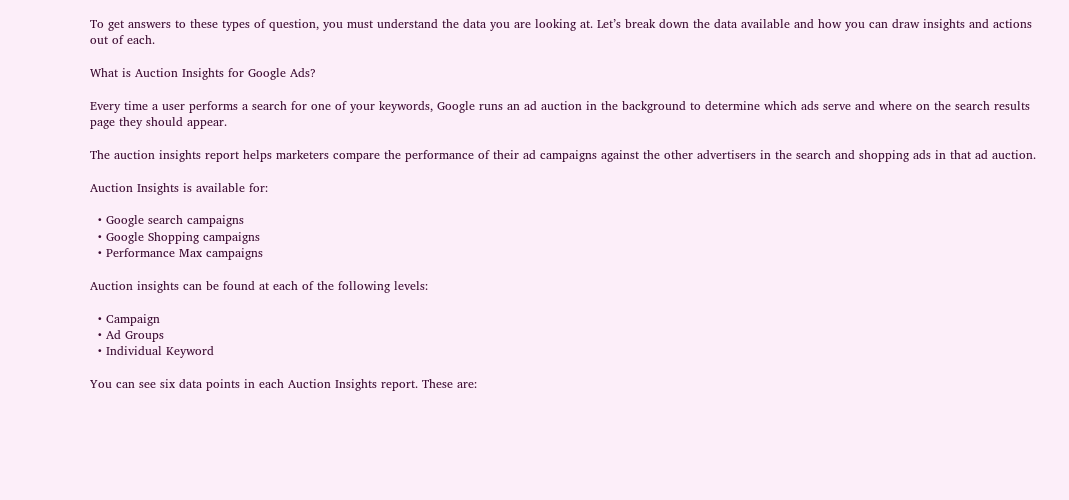To get answers to these types of question, you must understand the data you are looking at. Let’s break down the data available and how you can draw insights and actions out of each.

What is Auction Insights for Google Ads?

Every time a user performs a search for one of your keywords, Google runs an ad auction in the background to determine which ads serve and where on the search results page they should appear.

The auction insights report helps marketers compare the performance of their ad campaigns against the other advertisers in the search and shopping ads in that ad auction.

Auction Insights is available for:

  • Google search campaigns
  • Google Shopping campaigns
  • Performance Max campaigns

Auction insights can be found at each of the following levels:

  • Campaign
  • Ad Groups
  • Individual Keyword

You can see six data points in each Auction Insights report. These are: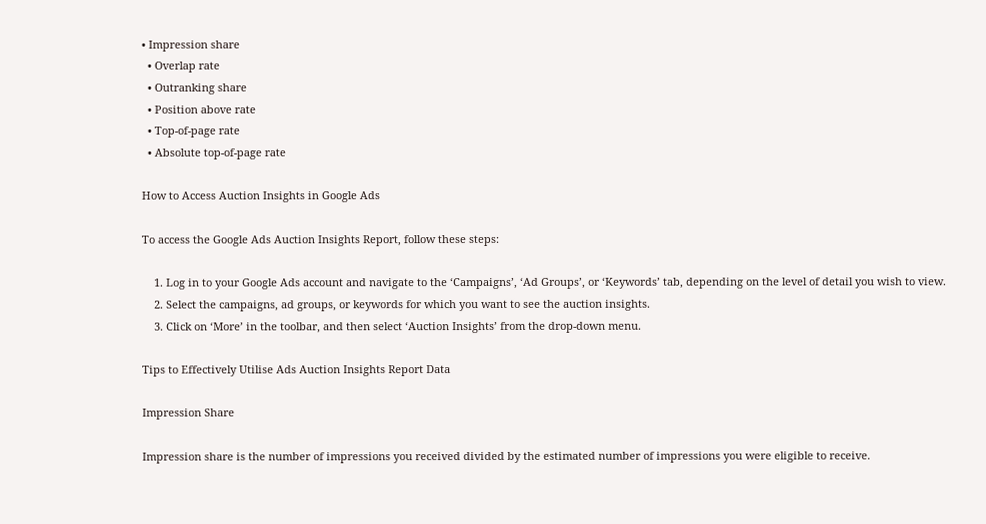• Impression share
  • Overlap rate
  • Outranking share
  • Position above rate
  • Top-of-page rate
  • Absolute top-of-page rate

How to Access Auction Insights in Google Ads

To access the Google Ads Auction Insights Report, follow these steps:

    1. Log in to your Google Ads account and navigate to the ‘Campaigns’, ‘Ad Groups’, or ‘Keywords’ tab, depending on the level of detail you wish to view.
    2. Select the campaigns, ad groups, or keywords for which you want to see the auction insights.
    3. Click on ‘More’ in the toolbar, and then select ‘Auction Insights’ from the drop-down menu.

Tips to Effectively Utilise Ads Auction Insights Report Data

Impression Share

Impression share is the number of impressions you received divided by the estimated number of impressions you were eligible to receive.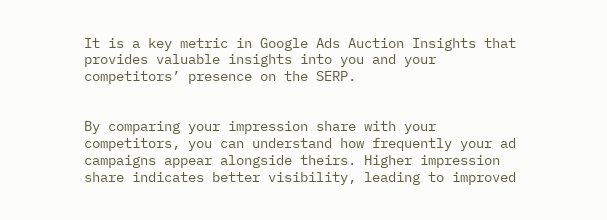It is a key metric in Google Ads Auction Insights that provides valuable insights into you and your competitors’ presence on the SERP.


By comparing your impression share with your competitors, you can understand how frequently your ad campaigns appear alongside theirs. Higher impression share indicates better visibility, leading to improved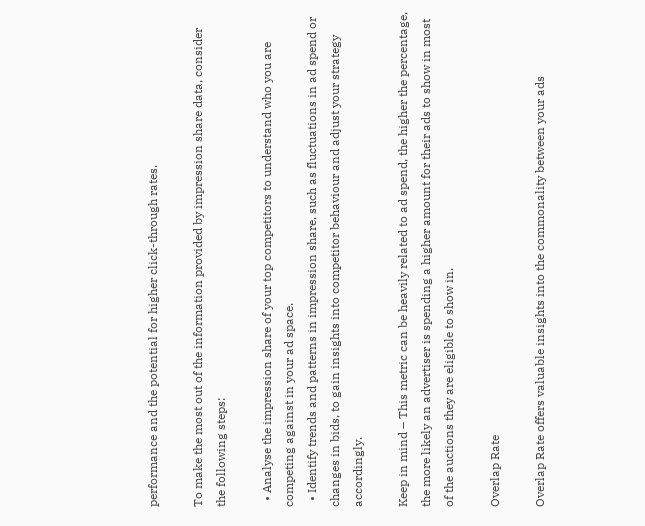performance and the potential for higher click-through rates.

To make the most out of the information provided by impression share data, consider the following steps:

  • Analyse the impression share of your top competitors to understand who you are competing against in your ad space.
  • Identify trends and patterns in impression share, such as fluctuations in ad spend or changes in bids, to gain insights into competitor behaviour and adjust your strategy accordingly.

Keep in mind – This metric can be heavily related to ad spend, the higher the percentage, the more likely an advertiser is spending a higher amount for their ads to show in most of the auctions they are eligible to show in.

Overlap Rate

Overlap Rate offers valuable insights into the commonality between your ads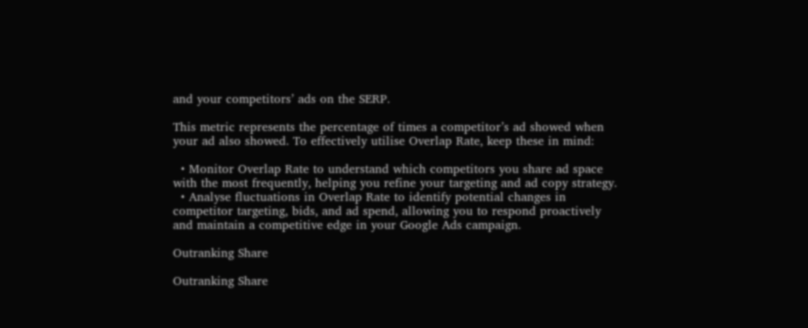and your competitors’ ads on the SERP.

This metric represents the percentage of times a competitor’s ad showed when your ad also showed. To effectively utilise Overlap Rate, keep these in mind:

  • Monitor Overlap Rate to understand which competitors you share ad space with the most frequently, helping you refine your targeting and ad copy strategy.
  • Analyse fluctuations in Overlap Rate to identify potential changes in competitor targeting, bids, and ad spend, allowing you to respond proactively and maintain a competitive edge in your Google Ads campaign.

Outranking Share

Outranking Share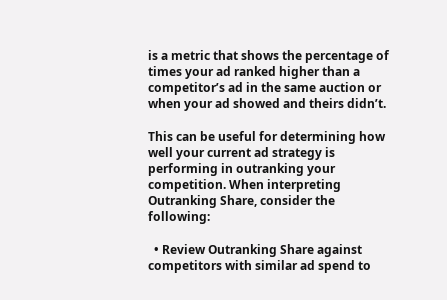is a metric that shows the percentage of times your ad ranked higher than a competitor’s ad in the same auction or when your ad showed and theirs didn’t.

This can be useful for determining how well your current ad strategy is performing in outranking your competition. When interpreting Outranking Share, consider the following:

  • Review Outranking Share against competitors with similar ad spend to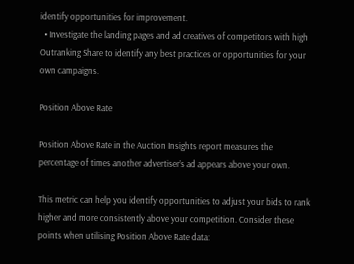identify opportunities for improvement.
  • Investigate the landing pages and ad creatives of competitors with high Outranking Share to identify any best practices or opportunities for your own campaigns.

Position Above Rate

Position Above Rate in the Auction Insights report measures the percentage of times another advertiser’s ad appears above your own.

This metric can help you identify opportunities to adjust your bids to rank higher and more consistently above your competition. Consider these points when utilising Position Above Rate data: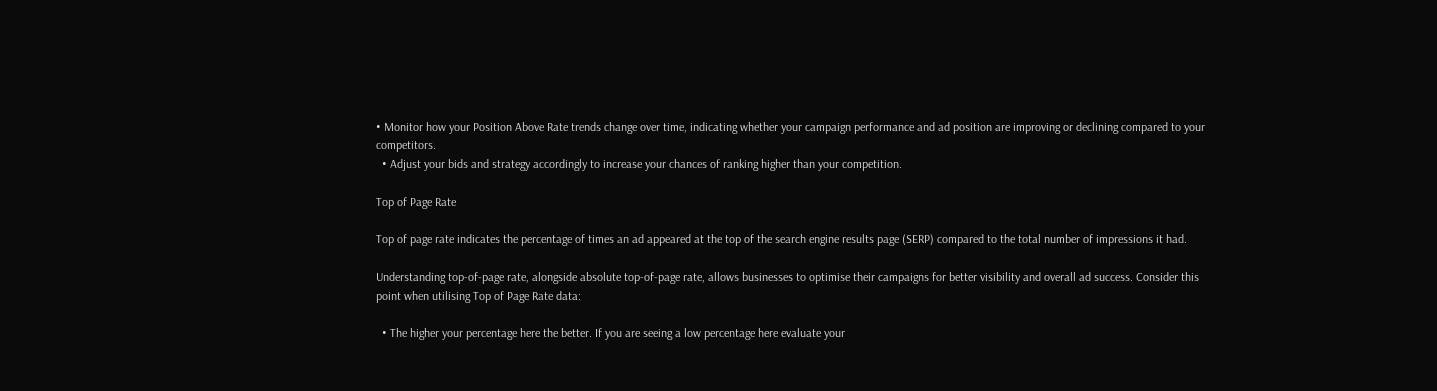• Monitor how your Position Above Rate trends change over time, indicating whether your campaign performance and ad position are improving or declining compared to your competitors.
  • Adjust your bids and strategy accordingly to increase your chances of ranking higher than your competition.

Top of Page Rate

Top of page rate indicates the percentage of times an ad appeared at the top of the search engine results page (SERP) compared to the total number of impressions it had.

Understanding top-of-page rate, alongside absolute top-of-page rate, allows businesses to optimise their campaigns for better visibility and overall ad success. Consider this point when utilising Top of Page Rate data:

  • The higher your percentage here the better. If you are seeing a low percentage here evaluate your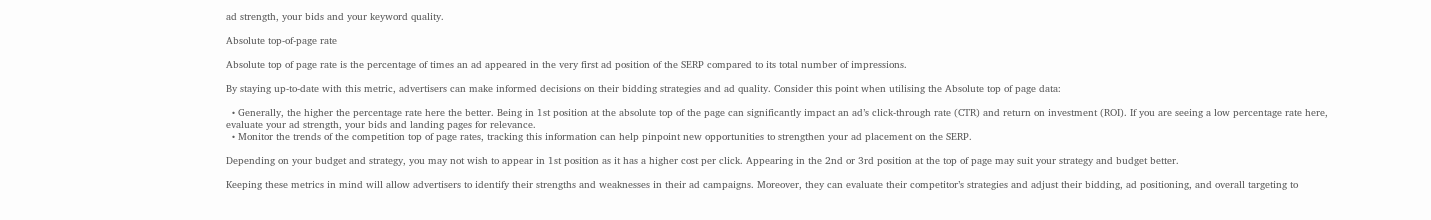ad strength, your bids and your keyword quality.

Absolute top-of-page rate

Absolute top of page rate is the percentage of times an ad appeared in the very first ad position of the SERP compared to its total number of impressions.

By staying up-to-date with this metric, advertisers can make informed decisions on their bidding strategies and ad quality. Consider this point when utilising the Absolute top of page data:

  • Generally, the higher the percentage rate here the better. Being in 1st position at the absolute top of the page can significantly impact an ad’s click-through rate (CTR) and return on investment (ROI). If you are seeing a low percentage rate here, evaluate your ad strength, your bids and landing pages for relevance.
  • Monitor the trends of the competition top of page rates, tracking this information can help pinpoint new opportunities to strengthen your ad placement on the SERP.

Depending on your budget and strategy, you may not wish to appear in 1st position as it has a higher cost per click. Appearing in the 2nd or 3rd position at the top of page may suit your strategy and budget better.

Keeping these metrics in mind will allow advertisers to identify their strengths and weaknesses in their ad campaigns. Moreover, they can evaluate their competitor’s strategies and adjust their bidding, ad positioning, and overall targeting to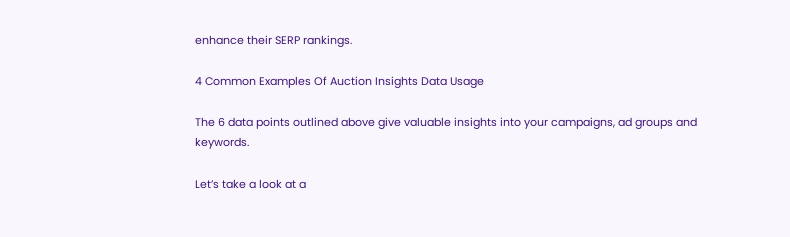enhance their SERP rankings.

4 Common Examples Of Auction Insights Data Usage

The 6 data points outlined above give valuable insights into your campaigns, ad groups and keywords.

Let’s take a look at a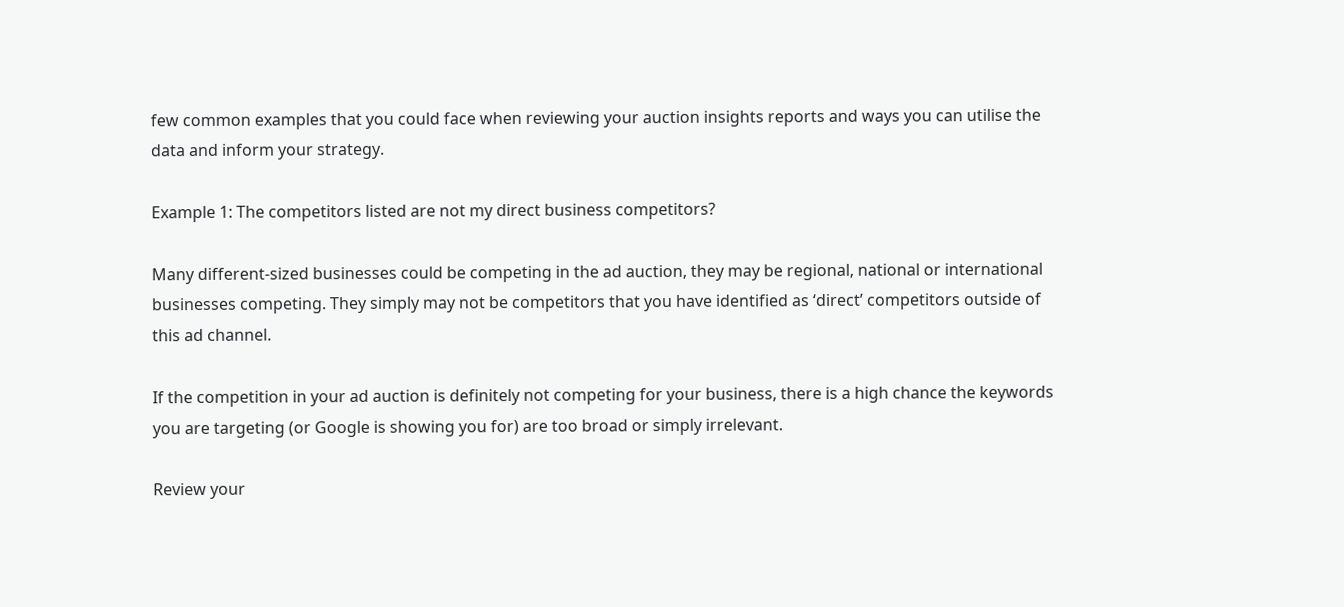few common examples that you could face when reviewing your auction insights reports and ways you can utilise the data and inform your strategy.

Example 1: The competitors listed are not my direct business competitors?

Many different-sized businesses could be competing in the ad auction, they may be regional, national or international businesses competing. They simply may not be competitors that you have identified as ‘direct’ competitors outside of this ad channel.

If the competition in your ad auction is definitely not competing for your business, there is a high chance the keywords you are targeting (or Google is showing you for) are too broad or simply irrelevant.

Review your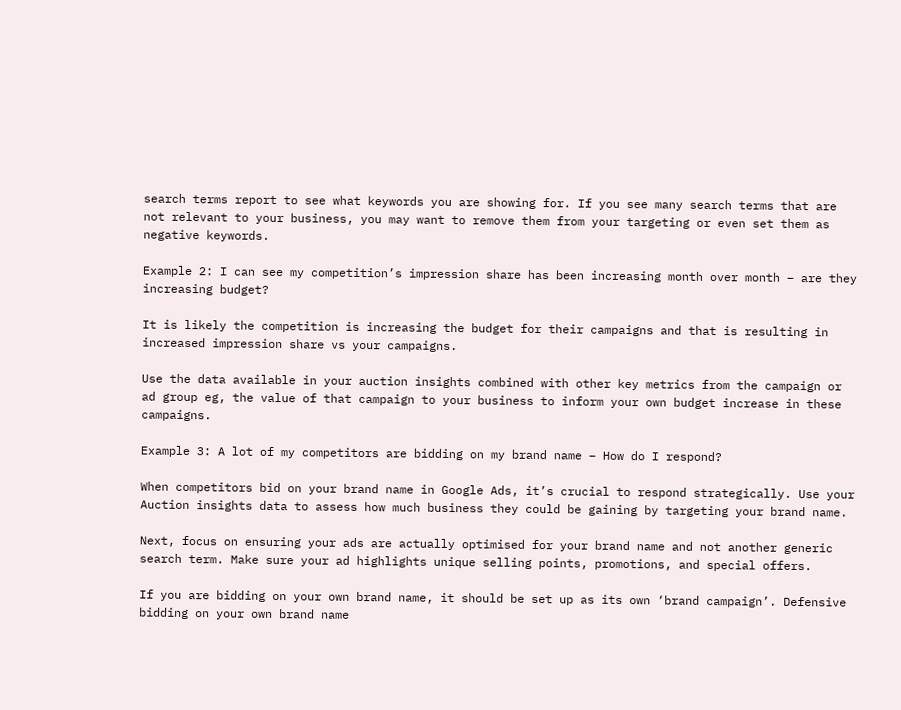search terms report to see what keywords you are showing for. If you see many search terms that are not relevant to your business, you may want to remove them from your targeting or even set them as negative keywords.

Example 2: I can see my competition’s impression share has been increasing month over month – are they increasing budget?

It is likely the competition is increasing the budget for their campaigns and that is resulting in increased impression share vs your campaigns.

Use the data available in your auction insights combined with other key metrics from the campaign or ad group eg, the value of that campaign to your business to inform your own budget increase in these campaigns.

Example 3: A lot of my competitors are bidding on my brand name – How do I respond?

When competitors bid on your brand name in Google Ads, it’s crucial to respond strategically. Use your Auction insights data to assess how much business they could be gaining by targeting your brand name.

Next, focus on ensuring your ads are actually optimised for your brand name and not another generic search term. Make sure your ad highlights unique selling points, promotions, and special offers.

If you are bidding on your own brand name, it should be set up as its own ‘brand campaign’. Defensive bidding on your own brand name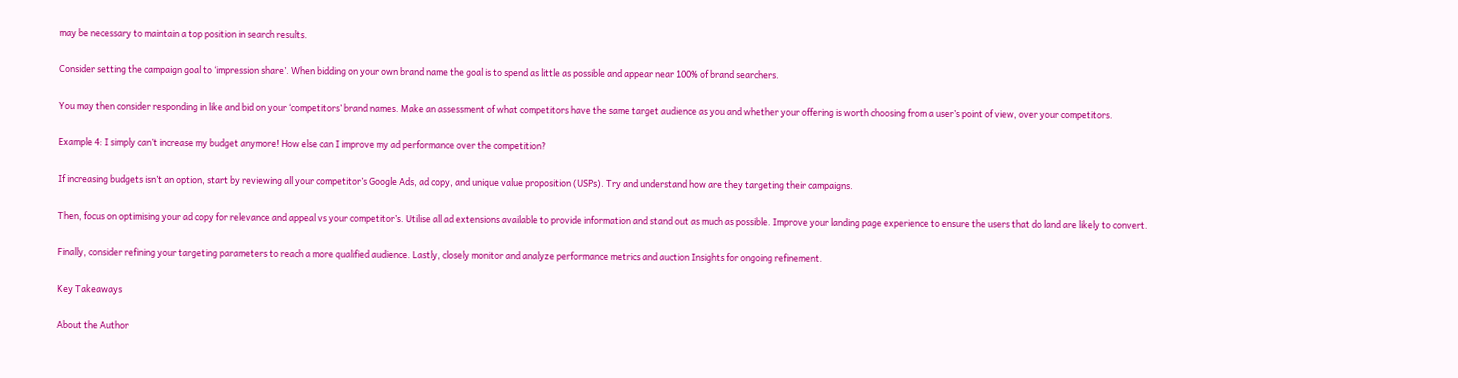may be necessary to maintain a top position in search results.

Consider setting the campaign goal to ‘impression share’. When bidding on your own brand name the goal is to spend as little as possible and appear near 100% of brand searchers.

You may then consider responding in like and bid on your ‘competitors’ brand names. Make an assessment of what competitors have the same target audience as you and whether your offering is worth choosing from a user’s point of view, over your competitors.

Example 4: I simply can’t increase my budget anymore! How else can I improve my ad performance over the competition?

If increasing budgets isn’t an option, start by reviewing all your competitor’s Google Ads, ad copy, and unique value proposition (USPs). Try and understand how are they targeting their campaigns.

Then, focus on optimising your ad copy for relevance and appeal vs your competitor’s. Utilise all ad extensions available to provide information and stand out as much as possible. Improve your landing page experience to ensure the users that do land are likely to convert.

Finally, consider refining your targeting parameters to reach a more qualified audience. Lastly, closely monitor and analyze performance metrics and auction Insights for ongoing refinement.

Key Takeaways

About the Author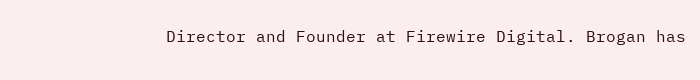Director and Founder at Firewire Digital. Brogan has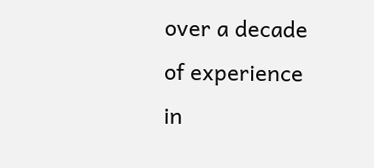over a decade of experience in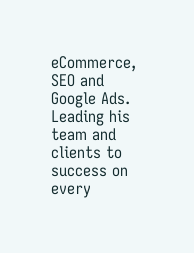eCommerce, SEO and Google Ads. Leading his team and clients to success on every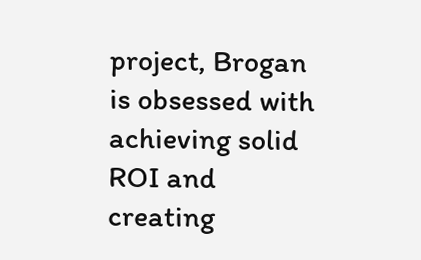project, Brogan is obsessed with achieving solid ROI and creating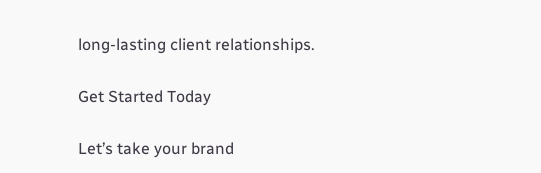long-lasting client relationships.

Get Started Today

Let’s take your brand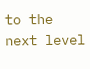to the next level